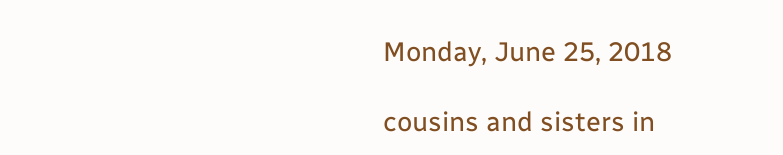Monday, June 25, 2018

cousins and sisters in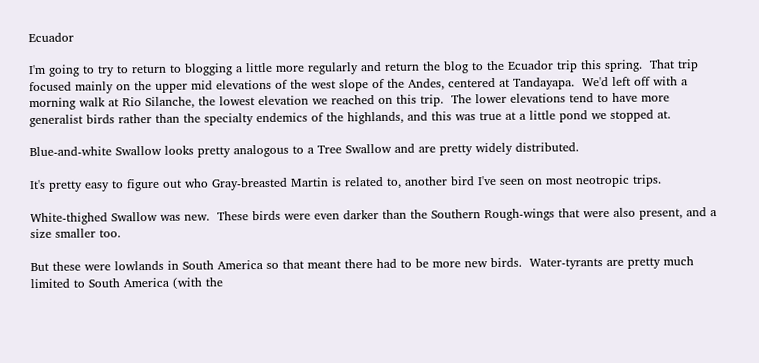Ecuador

I'm going to try to return to blogging a little more regularly and return the blog to the Ecuador trip this spring.  That trip focused mainly on the upper mid elevations of the west slope of the Andes, centered at Tandayapa.  We'd left off with a morning walk at Rio Silanche, the lowest elevation we reached on this trip.  The lower elevations tend to have more generalist birds rather than the specialty endemics of the highlands, and this was true at a little pond we stopped at.

Blue-and-white Swallow looks pretty analogous to a Tree Swallow and are pretty widely distributed.

It's pretty easy to figure out who Gray-breasted Martin is related to, another bird I've seen on most neotropic trips.

White-thighed Swallow was new.  These birds were even darker than the Southern Rough-wings that were also present, and a size smaller too.

But these were lowlands in South America so that meant there had to be more new birds.  Water-tyrants are pretty much limited to South America (with the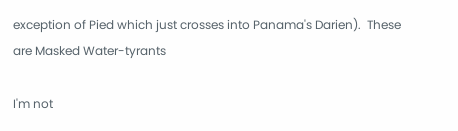exception of Pied which just crosses into Panama's Darien).  These are Masked Water-tyrants

I'm not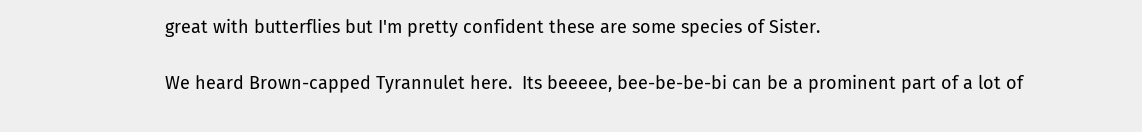great with butterflies but I'm pretty confident these are some species of Sister.

We heard Brown-capped Tyrannulet here.  Its beeeee, bee-be-be-bi can be a prominent part of a lot of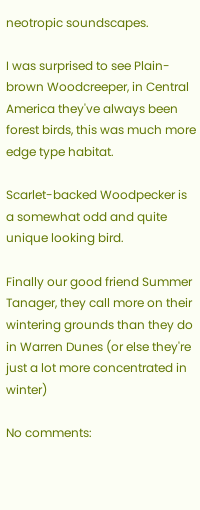neotropic soundscapes.

I was surprised to see Plain-brown Woodcreeper, in Central America they've always been forest birds, this was much more edge type habitat.

Scarlet-backed Woodpecker is a somewhat odd and quite unique looking bird.

Finally our good friend Summer Tanager, they call more on their wintering grounds than they do in Warren Dunes (or else they're just a lot more concentrated in winter)

No comments: